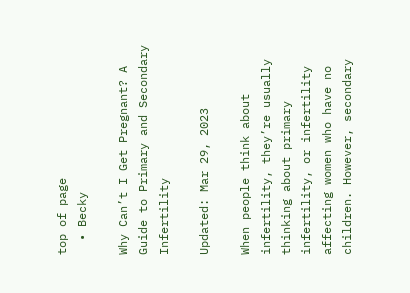top of page
  • Becky

Why Can’t I Get Pregnant? A Guide to Primary and Secondary Infertility

Updated: Mar 29, 2023

When people think about infertility, they’re usually thinking about primary infertility, or infertility affecting women who have no children. However, secondary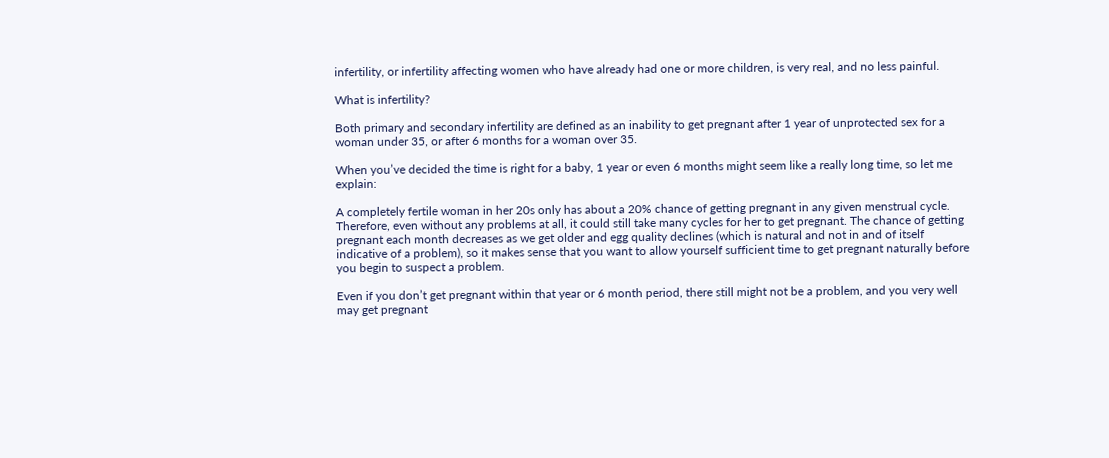infertility, or infertility affecting women who have already had one or more children, is very real, and no less painful.

What is infertility?

Both primary and secondary infertility are defined as an inability to get pregnant after 1 year of unprotected sex for a woman under 35, or after 6 months for a woman over 35.

When you’ve decided the time is right for a baby, 1 year or even 6 months might seem like a really long time, so let me explain:

A completely fertile woman in her 20s only has about a 20% chance of getting pregnant in any given menstrual cycle. Therefore, even without any problems at all, it could still take many cycles for her to get pregnant. The chance of getting pregnant each month decreases as we get older and egg quality declines (which is natural and not in and of itself indicative of a problem), so it makes sense that you want to allow yourself sufficient time to get pregnant naturally before you begin to suspect a problem.

Even if you don’t get pregnant within that year or 6 month period, there still might not be a problem, and you very well may get pregnant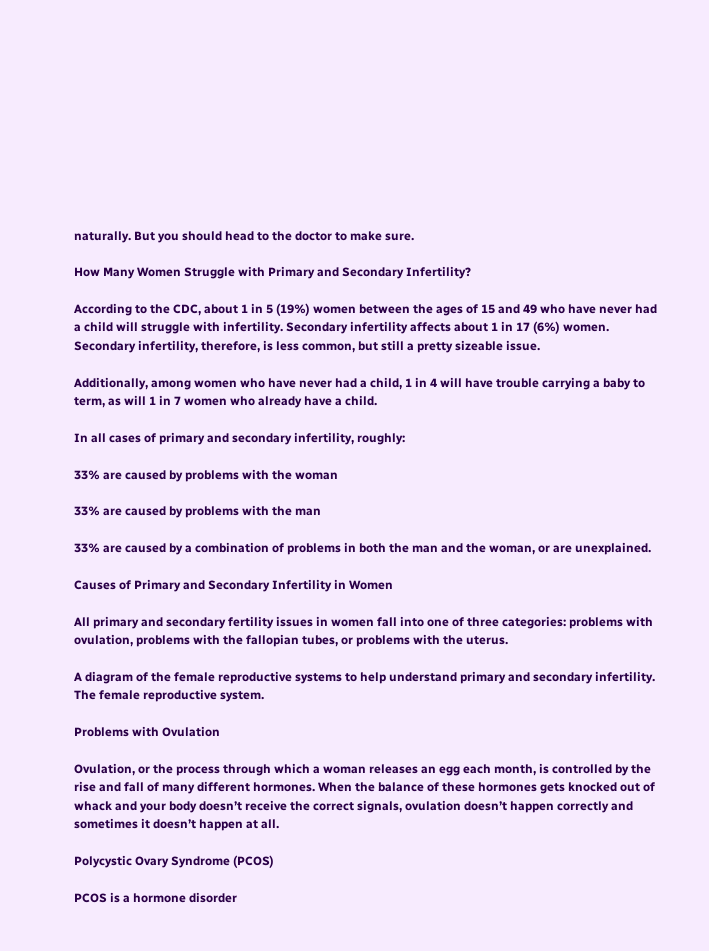naturally. But you should head to the doctor to make sure.

How Many Women Struggle with Primary and Secondary Infertility?

According to the CDC, about 1 in 5 (19%) women between the ages of 15 and 49 who have never had a child will struggle with infertility. Secondary infertility affects about 1 in 17 (6%) women. Secondary infertility, therefore, is less common, but still a pretty sizeable issue.

Additionally, among women who have never had a child, 1 in 4 will have trouble carrying a baby to term, as will 1 in 7 women who already have a child.

In all cases of primary and secondary infertility, roughly:

33% are caused by problems with the woman

33% are caused by problems with the man

33% are caused by a combination of problems in both the man and the woman, or are unexplained.

Causes of Primary and Secondary Infertility in Women

All primary and secondary fertility issues in women fall into one of three categories: problems with ovulation, problems with the fallopian tubes, or problems with the uterus.

A diagram of the female reproductive systems to help understand primary and secondary infertility.
The female reproductive system.

Problems with Ovulation

Ovulation, or the process through which a woman releases an egg each month, is controlled by the rise and fall of many different hormones. When the balance of these hormones gets knocked out of whack and your body doesn’t receive the correct signals, ovulation doesn’t happen correctly and sometimes it doesn’t happen at all.

Polycystic Ovary Syndrome (PCOS)

PCOS is a hormone disorder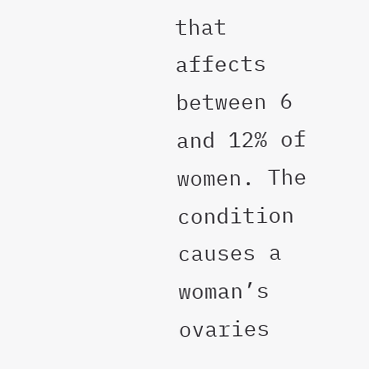that affects between 6 and 12% of women. The condition causes a woman’s ovaries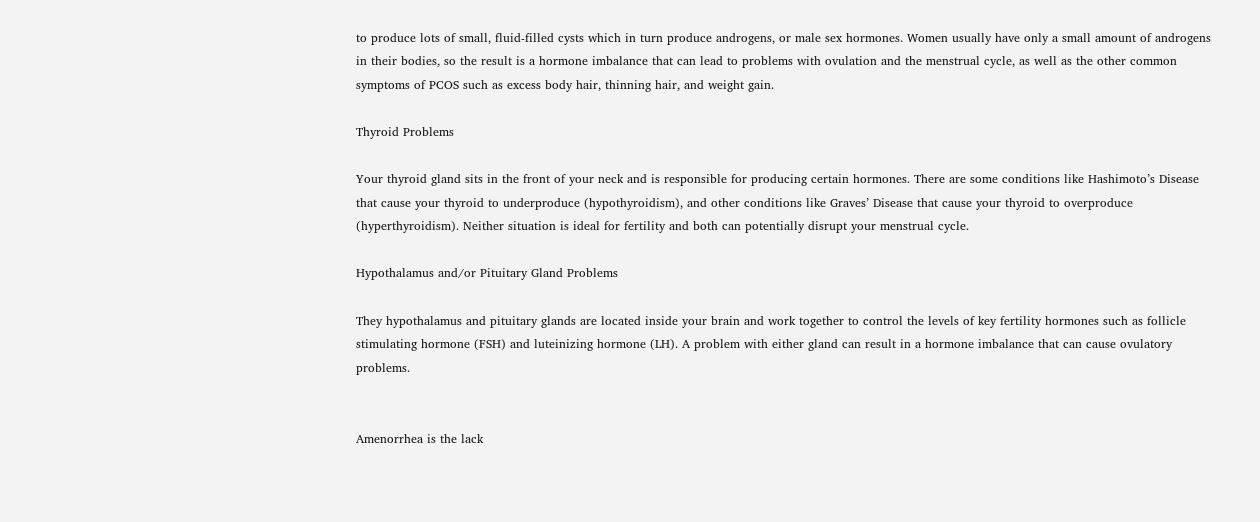to produce lots of small, fluid-filled cysts which in turn produce androgens, or male sex hormones. Women usually have only a small amount of androgens in their bodies, so the result is a hormone imbalance that can lead to problems with ovulation and the menstrual cycle, as well as the other common symptoms of PCOS such as excess body hair, thinning hair, and weight gain.

Thyroid Problems

Your thyroid gland sits in the front of your neck and is responsible for producing certain hormones. There are some conditions like Hashimoto’s Disease that cause your thyroid to underproduce (hypothyroidism), and other conditions like Graves’ Disease that cause your thyroid to overproduce (hyperthyroidism). Neither situation is ideal for fertility and both can potentially disrupt your menstrual cycle.

Hypothalamus and/or Pituitary Gland Problems

They hypothalamus and pituitary glands are located inside your brain and work together to control the levels of key fertility hormones such as follicle stimulating hormone (FSH) and luteinizing hormone (LH). A problem with either gland can result in a hormone imbalance that can cause ovulatory problems.


Amenorrhea is the lack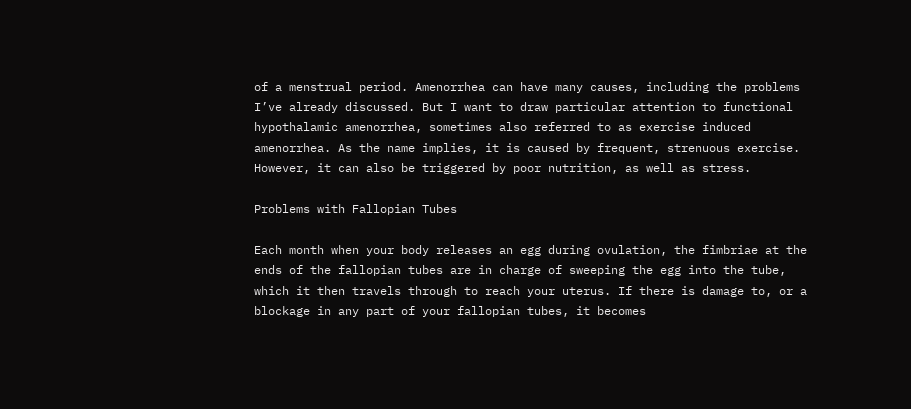of a menstrual period. Amenorrhea can have many causes, including the problems I’ve already discussed. But I want to draw particular attention to functional hypothalamic amenorrhea, sometimes also referred to as exercise induced amenorrhea. As the name implies, it is caused by frequent, strenuous exercise. However, it can also be triggered by poor nutrition, as well as stress.

Problems with Fallopian Tubes

Each month when your body releases an egg during ovulation, the fimbriae at the ends of the fallopian tubes are in charge of sweeping the egg into the tube, which it then travels through to reach your uterus. If there is damage to, or a blockage in any part of your fallopian tubes, it becomes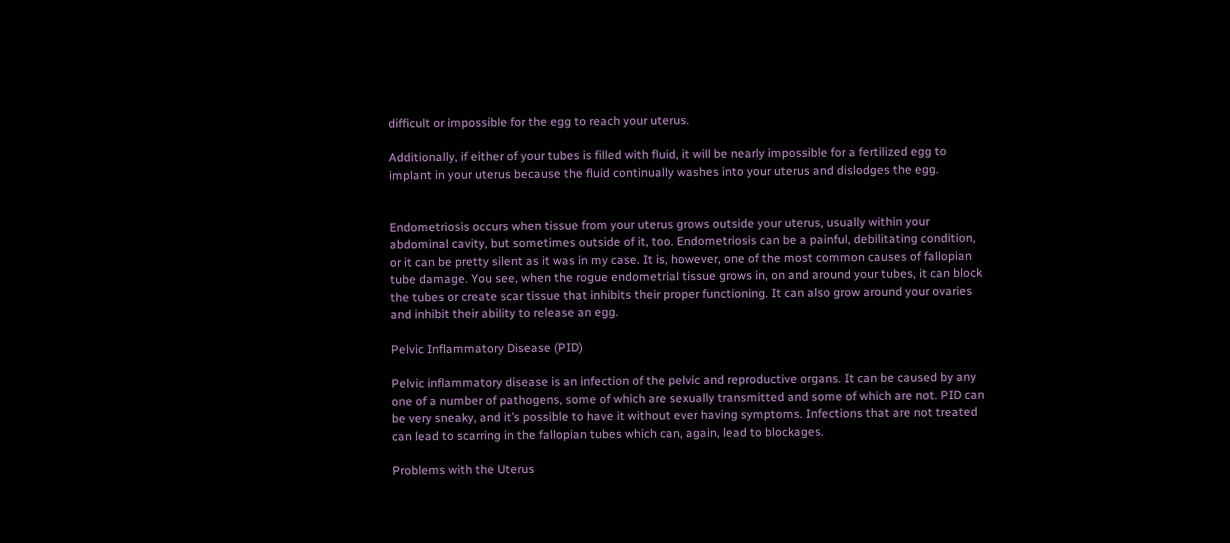difficult or impossible for the egg to reach your uterus.

Additionally, if either of your tubes is filled with fluid, it will be nearly impossible for a fertilized egg to implant in your uterus because the fluid continually washes into your uterus and dislodges the egg.


Endometriosis occurs when tissue from your uterus grows outside your uterus, usually within your abdominal cavity, but sometimes outside of it, too. Endometriosis can be a painful, debilitating condition, or it can be pretty silent as it was in my case. It is, however, one of the most common causes of fallopian tube damage. You see, when the rogue endometrial tissue grows in, on and around your tubes, it can block the tubes or create scar tissue that inhibits their proper functioning. It can also grow around your ovaries and inhibit their ability to release an egg.

Pelvic Inflammatory Disease (PID)

Pelvic inflammatory disease is an infection of the pelvic and reproductive organs. It can be caused by any one of a number of pathogens, some of which are sexually transmitted and some of which are not. PID can be very sneaky, and it’s possible to have it without ever having symptoms. Infections that are not treated can lead to scarring in the fallopian tubes which can, again, lead to blockages.

Problems with the Uterus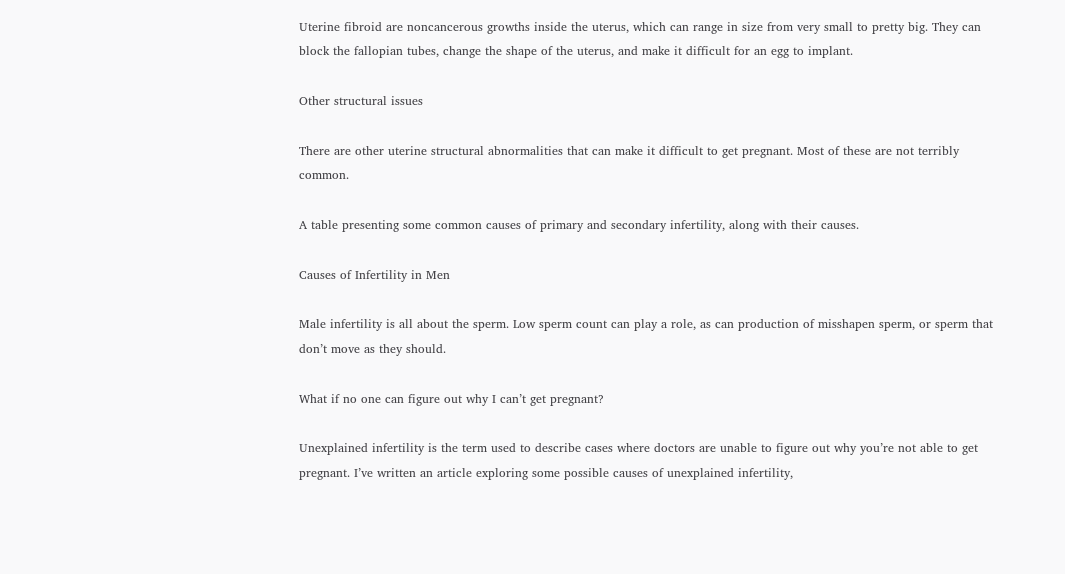Uterine fibroid are noncancerous growths inside the uterus, which can range in size from very small to pretty big. They can block the fallopian tubes, change the shape of the uterus, and make it difficult for an egg to implant.

Other structural issues

There are other uterine structural abnormalities that can make it difficult to get pregnant. Most of these are not terribly common.

A table presenting some common causes of primary and secondary infertility, along with their causes.

Causes of Infertility in Men

Male infertility is all about the sperm. Low sperm count can play a role, as can production of misshapen sperm, or sperm that don’t move as they should.

What if no one can figure out why I can’t get pregnant?

Unexplained infertility is the term used to describe cases where doctors are unable to figure out why you’re not able to get pregnant. I’ve written an article exploring some possible causes of unexplained infertility,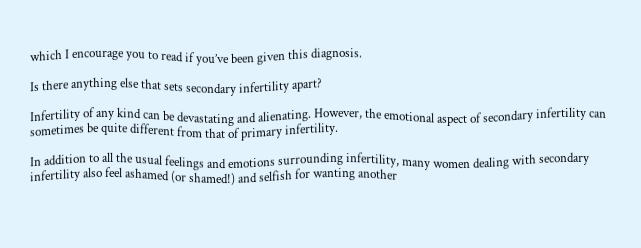which I encourage you to read if you’ve been given this diagnosis.

Is there anything else that sets secondary infertility apart?

Infertility of any kind can be devastating and alienating. However, the emotional aspect of secondary infertility can sometimes be quite different from that of primary infertility.

In addition to all the usual feelings and emotions surrounding infertility, many women dealing with secondary infertility also feel ashamed (or shamed!) and selfish for wanting another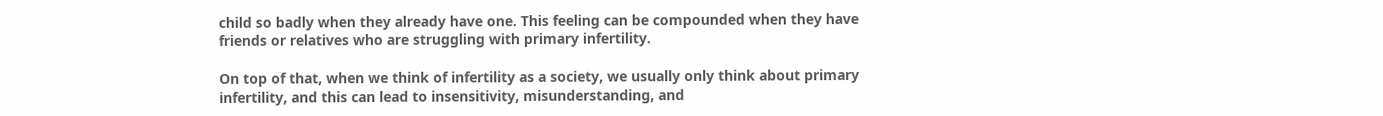child so badly when they already have one. This feeling can be compounded when they have friends or relatives who are struggling with primary infertility.

On top of that, when we think of infertility as a society, we usually only think about primary infertility, and this can lead to insensitivity, misunderstanding, and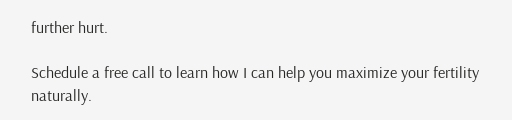further hurt.

Schedule a free call to learn how I can help you maximize your fertility naturally.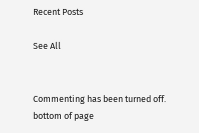Recent Posts

See All


Commenting has been turned off.
bottom of page